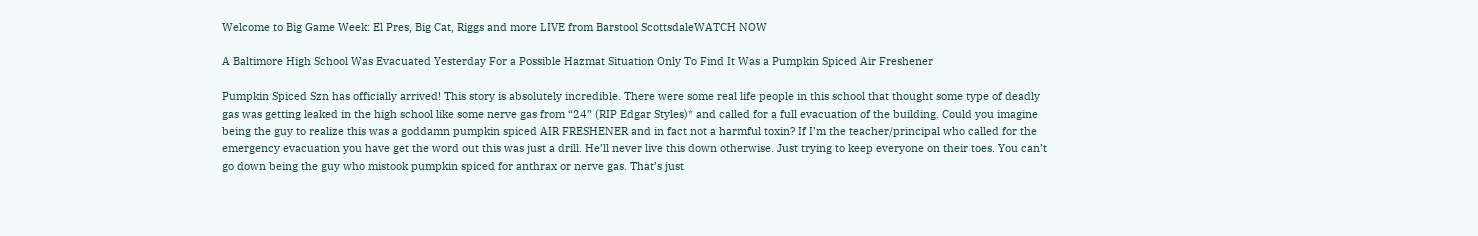Welcome to Big Game Week: El Pres, Big Cat, Riggs and more LIVE from Barstool ScottsdaleWATCH NOW

A Baltimore High School Was Evacuated Yesterday For a Possible Hazmat Situation Only To Find It Was a Pumpkin Spiced Air Freshener

Pumpkin Spiced Szn has officially arrived! This story is absolutely incredible. There were some real life people in this school that thought some type of deadly gas was getting leaked in the high school like some nerve gas from “24” (RIP Edgar Styles)* and called for a full evacuation of the building. Could you imagine being the guy to realize this was a goddamn pumpkin spiced AIR FRESHENER and in fact not a harmful toxin? If I’m the teacher/principal who called for the emergency evacuation you have get the word out this was just a drill. He’ll never live this down otherwise. Just trying to keep everyone on their toes. You can’t go down being the guy who mistook pumpkin spiced for anthrax or nerve gas. That’s just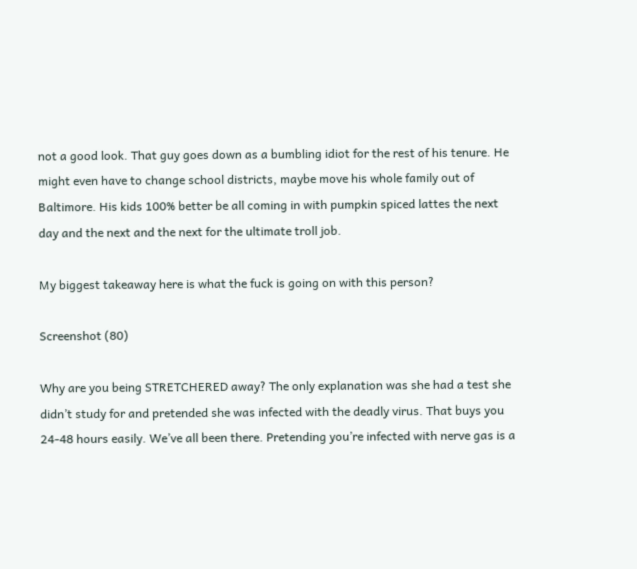not a good look. That guy goes down as a bumbling idiot for the rest of his tenure. He might even have to change school districts, maybe move his whole family out of Baltimore. His kids 100% better be all coming in with pumpkin spiced lattes the next day and the next and the next for the ultimate troll job.

My biggest takeaway here is what the fuck is going on with this person?

Screenshot (80)

Why are you being STRETCHERED away? The only explanation was she had a test she didn’t study for and pretended she was infected with the deadly virus. That buys you 24-48 hours easily. We’ve all been there. Pretending you’re infected with nerve gas is a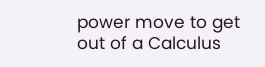power move to get out of a Calculus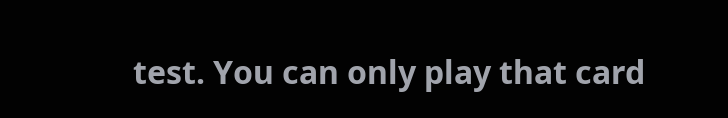test. You can only play that card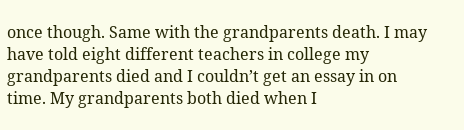once though. Same with the grandparents death. I may have told eight different teachers in college my grandparents died and I couldn’t get an essay in on time. My grandparents both died when I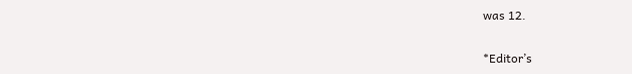was 12.


*Editor’s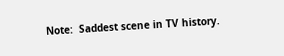Note:  Saddest scene in TV history.